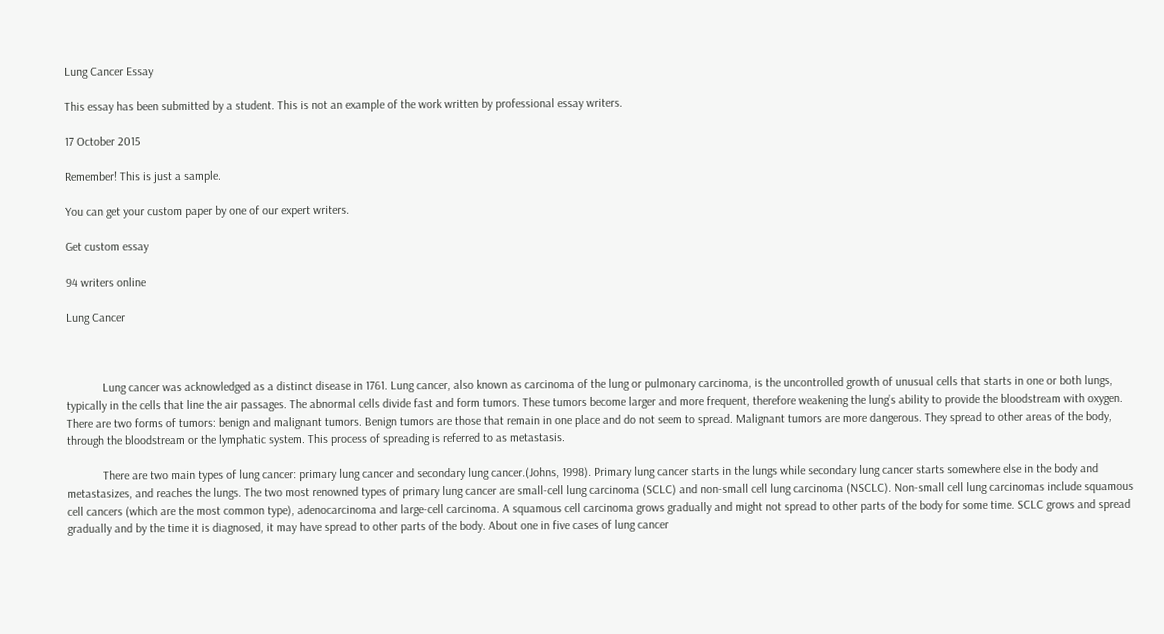Lung Cancer Essay

This essay has been submitted by a student. This is not an example of the work written by professional essay writers.

17 October 2015

Remember! This is just a sample.

You can get your custom paper by one of our expert writers.

Get custom essay

94 writers online

Lung Cancer



            Lung cancer was acknowledged as a distinct disease in 1761. Lung cancer, also known as carcinoma of the lung or pulmonary carcinoma, is the uncontrolled growth of unusual cells that starts in one or both lungs, typically in the cells that line the air passages. The abnormal cells divide fast and form tumors. These tumors become larger and more frequent, therefore weakening the lung’s ability to provide the bloodstream with oxygen. There are two forms of tumors: benign and malignant tumors. Benign tumors are those that remain in one place and do not seem to spread. Malignant tumors are more dangerous. They spread to other areas of the body, through the bloodstream or the lymphatic system. This process of spreading is referred to as metastasis.

            There are two main types of lung cancer: primary lung cancer and secondary lung cancer.(Johns, 1998). Primary lung cancer starts in the lungs while secondary lung cancer starts somewhere else in the body and metastasizes, and reaches the lungs. The two most renowned types of primary lung cancer are small-cell lung carcinoma (SCLC) and non-small cell lung carcinoma (NSCLC). Non-small cell lung carcinomas include squamous cell cancers (which are the most common type), adenocarcinoma and large-cell carcinoma. A squamous cell carcinoma grows gradually and might not spread to other parts of the body for some time. SCLC grows and spread gradually and by the time it is diagnosed, it may have spread to other parts of the body. About one in five cases of lung cancer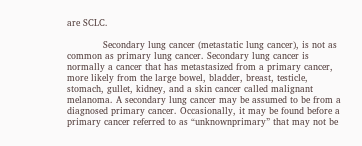are SCLC.

            Secondary lung cancer (metastatic lung cancer), is not as common as primary lung cancer. Secondary lung cancer is normally a cancer that has metastasized from a primary cancer, more likely from the large bowel, bladder, breast, testicle, stomach, gullet, kidney, and a skin cancer called malignant melanoma. A secondary lung cancer may be assumed to be from a diagnosed primary cancer. Occasionally, it may be found before a primary cancer referred to as “unknownprimary” that may not be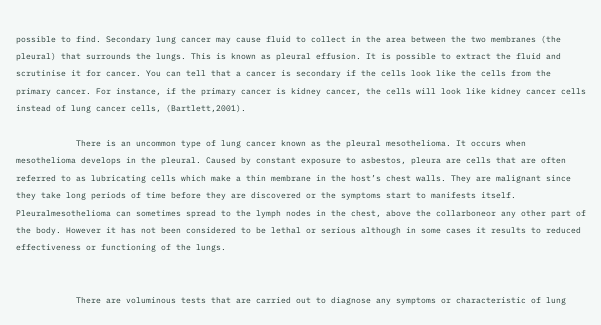possible to find. Secondary lung cancer may cause fluid to collect in the area between the two membranes (the pleural) that surrounds the lungs. This is known as pleural effusion. It is possible to extract the fluid and scrutinise it for cancer. You can tell that a cancer is secondary if the cells look like the cells from the primary cancer. For instance, if the primary cancer is kidney cancer, the cells will look like kidney cancer cells instead of lung cancer cells, (Bartlett,2001).

            There is an uncommon type of lung cancer known as the pleural mesothelioma. It occurs when mesothelioma develops in the pleural. Caused by constant exposure to asbestos, pleura are cells that are often referred to as lubricating cells which make a thin membrane in the host’s chest walls. They are malignant since they take long periods of time before they are discovered or the symptoms start to manifests itself. Pleuralmesothelioma can sometimes spread to the lymph nodes in the chest, above the collarboneor any other part of the body. However it has not been considered to be lethal or serious although in some cases it results to reduced effectiveness or functioning of the lungs.


            There are voluminous tests that are carried out to diagnose any symptoms or characteristic of lung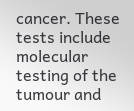cancer. These tests include molecular testing of the tumour and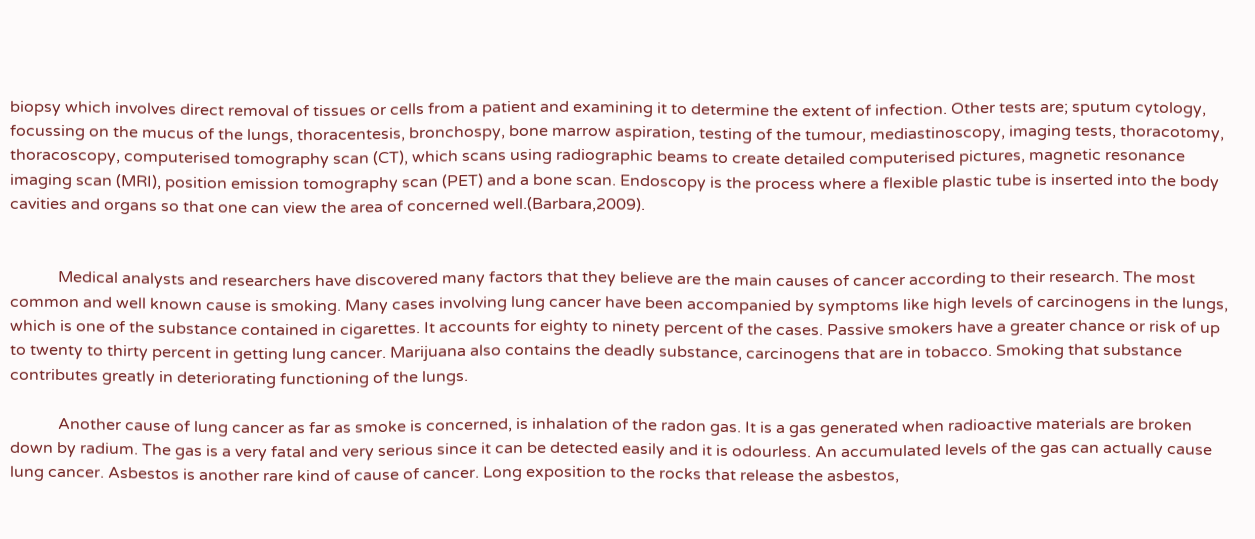biopsy which involves direct removal of tissues or cells from a patient and examining it to determine the extent of infection. Other tests are; sputum cytology, focussing on the mucus of the lungs, thoracentesis, bronchospy, bone marrow aspiration, testing of the tumour, mediastinoscopy, imaging tests, thoracotomy, thoracoscopy, computerised tomography scan (CT), which scans using radiographic beams to create detailed computerised pictures, magnetic resonance imaging scan (MRI), position emission tomography scan (PET) and a bone scan. Endoscopy is the process where a flexible plastic tube is inserted into the body cavities and organs so that one can view the area of concerned well.(Barbara,2009).


            Medical analysts and researchers have discovered many factors that they believe are the main causes of cancer according to their research. The most common and well known cause is smoking. Many cases involving lung cancer have been accompanied by symptoms like high levels of carcinogens in the lungs, which is one of the substance contained in cigarettes. It accounts for eighty to ninety percent of the cases. Passive smokers have a greater chance or risk of up to twenty to thirty percent in getting lung cancer. Marijuana also contains the deadly substance, carcinogens that are in tobacco. Smoking that substance contributes greatly in deteriorating functioning of the lungs.

            Another cause of lung cancer as far as smoke is concerned, is inhalation of the radon gas. It is a gas generated when radioactive materials are broken down by radium. The gas is a very fatal and very serious since it can be detected easily and it is odourless. An accumulated levels of the gas can actually cause lung cancer. Asbestos is another rare kind of cause of cancer. Long exposition to the rocks that release the asbestos,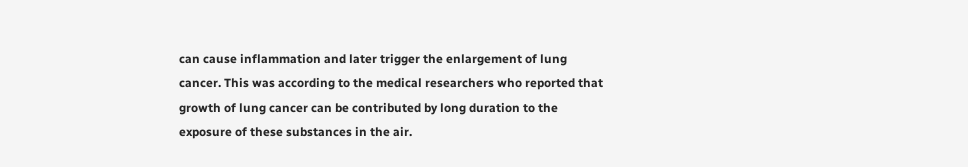can cause inflammation and later trigger the enlargement of lung cancer. This was according to the medical researchers who reported that growth of lung cancer can be contributed by long duration to the exposure of these substances in the air.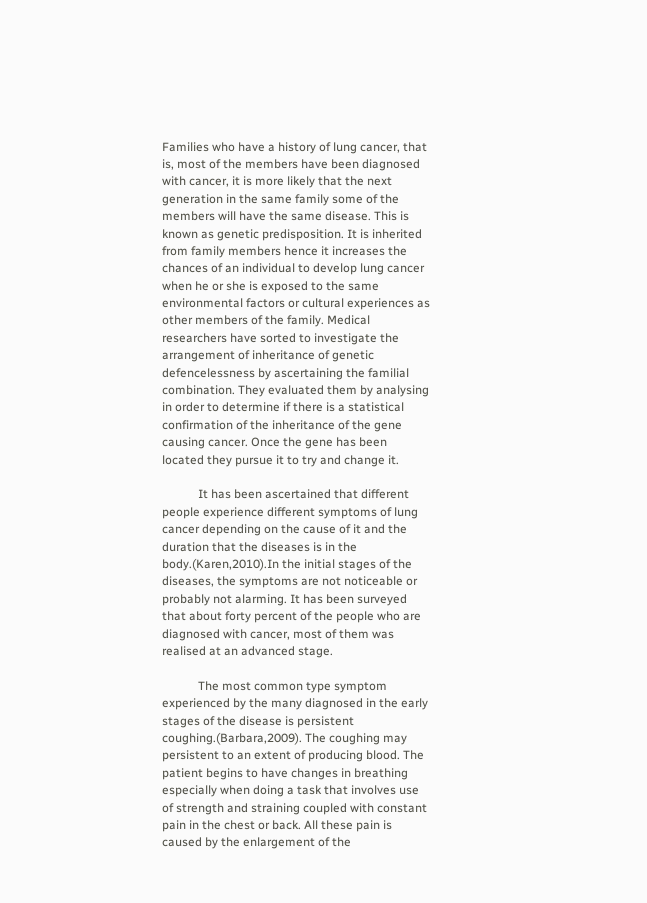Families who have a history of lung cancer, that is, most of the members have been diagnosed with cancer, it is more likely that the next generation in the same family some of the members will have the same disease. This is known as genetic predisposition. It is inherited from family members hence it increases the chances of an individual to develop lung cancer when he or she is exposed to the same environmental factors or cultural experiences as other members of the family. Medical researchers have sorted to investigate the arrangement of inheritance of genetic defencelessness by ascertaining the familial combination. They evaluated them by analysing in order to determine if there is a statistical confirmation of the inheritance of the gene causing cancer. Once the gene has been located they pursue it to try and change it.

            It has been ascertained that different people experience different symptoms of lung cancer depending on the cause of it and the duration that the diseases is in the body.(Karen,2010).In the initial stages of the diseases, the symptoms are not noticeable or probably not alarming. It has been surveyed that about forty percent of the people who are diagnosed with cancer, most of them was realised at an advanced stage.

            The most common type symptom experienced by the many diagnosed in the early stages of the disease is persistent coughing.(Barbara,2009). The coughing may persistent to an extent of producing blood. The patient begins to have changes in breathing especially when doing a task that involves use of strength and straining coupled with constant pain in the chest or back. All these pain is caused by the enlargement of the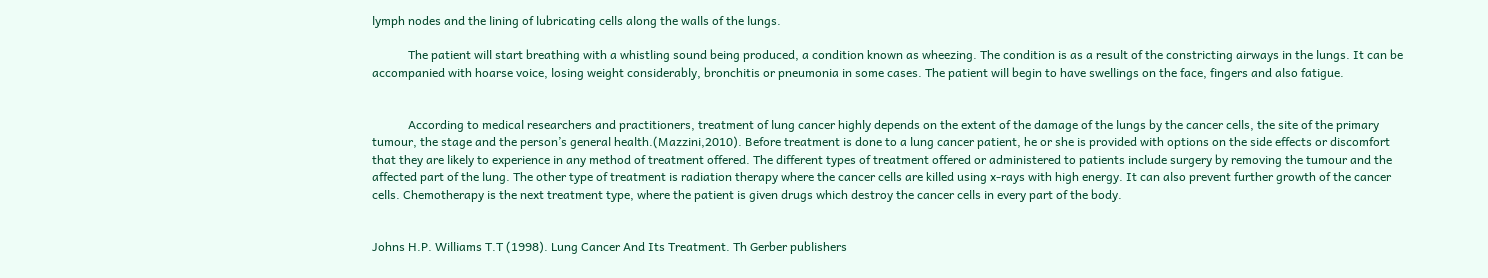lymph nodes and the lining of lubricating cells along the walls of the lungs.

            The patient will start breathing with a whistling sound being produced, a condition known as wheezing. The condition is as a result of the constricting airways in the lungs. It can be accompanied with hoarse voice, losing weight considerably, bronchitis or pneumonia in some cases. The patient will begin to have swellings on the face, fingers and also fatigue.


            According to medical researchers and practitioners, treatment of lung cancer highly depends on the extent of the damage of the lungs by the cancer cells, the site of the primary tumour, the stage and the person’s general health.(Mazzini,2010). Before treatment is done to a lung cancer patient, he or she is provided with options on the side effects or discomfort that they are likely to experience in any method of treatment offered. The different types of treatment offered or administered to patients include surgery by removing the tumour and the affected part of the lung. The other type of treatment is radiation therapy where the cancer cells are killed using x-rays with high energy. It can also prevent further growth of the cancer cells. Chemotherapy is the next treatment type, where the patient is given drugs which destroy the cancer cells in every part of the body.


Johns H.P. Williams T.T (1998). Lung Cancer And Its Treatment. Th Gerber publishers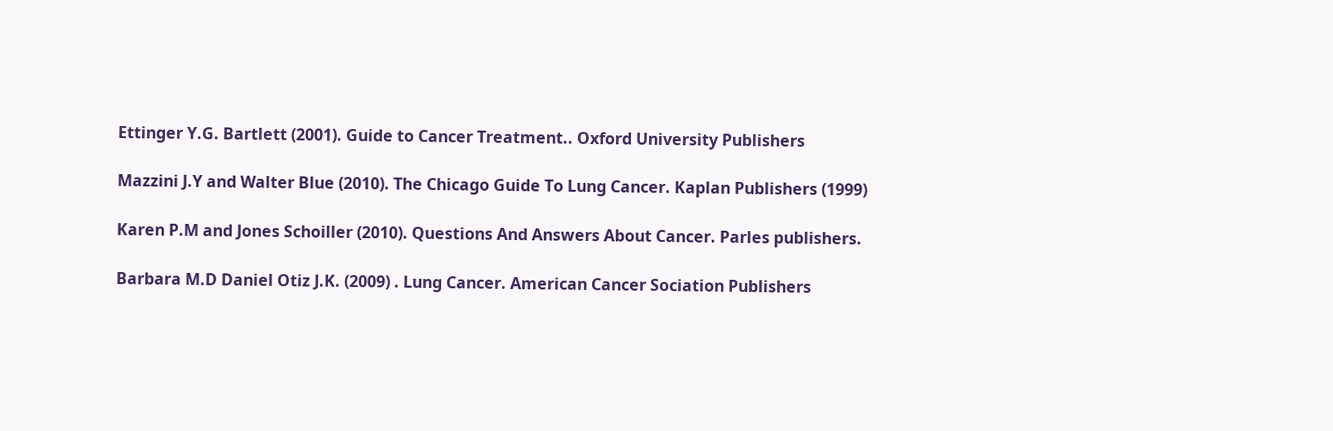Ettinger Y.G. Bartlett (2001). Guide to Cancer Treatment.. Oxford University Publishers

Mazzini J.Y and Walter Blue (2010). The Chicago Guide To Lung Cancer. Kaplan Publishers (1999)

Karen P.M and Jones Schoiller (2010). Questions And Answers About Cancer. Parles publishers.

Barbara M.D Daniel Otiz J.K. (2009) . Lung Cancer. American Cancer Sociation Publishers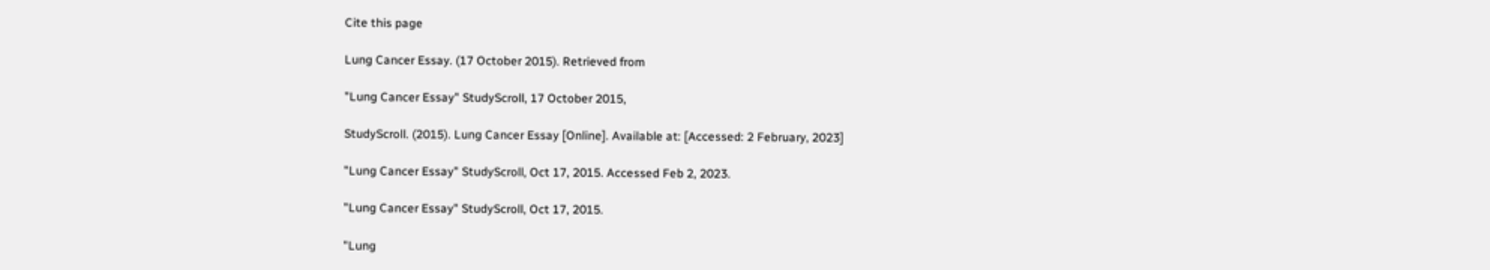Cite this page

Lung Cancer Essay. (17 October 2015). Retrieved from

"Lung Cancer Essay" StudyScroll, 17 October 2015,

StudyScroll. (2015). Lung Cancer Essay [Online]. Available at: [Accessed: 2 February, 2023]

"Lung Cancer Essay" StudyScroll, Oct 17, 2015. Accessed Feb 2, 2023.

"Lung Cancer Essay" StudyScroll, Oct 17, 2015.

"Lung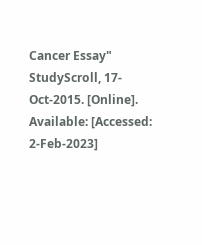Cancer Essay" StudyScroll, 17-Oct-2015. [Online]. Available: [Accessed: 2-Feb-2023]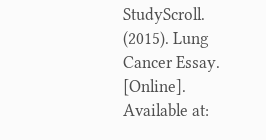StudyScroll. (2015). Lung Cancer Essay. [Online]. Available at: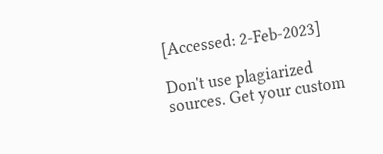[Accessed: 2-Feb-2023]

Don't use plagiarized sources. Get your custom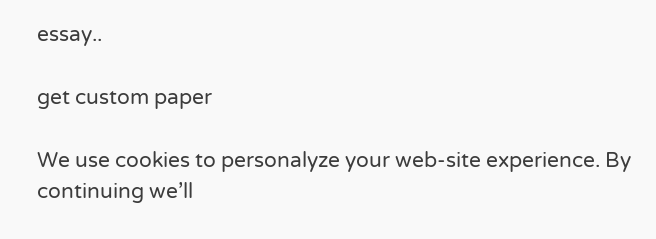essay..

get custom paper

We use cookies to personalyze your web-site experience. By continuing we’ll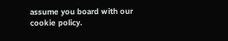assume you board with our cookie policy.